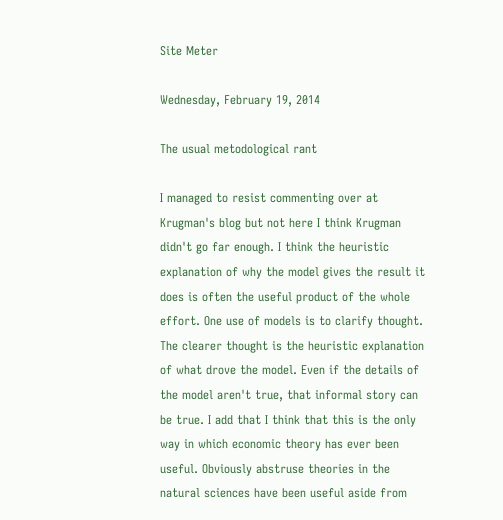Site Meter

Wednesday, February 19, 2014

The usual metodological rant

I managed to resist commenting over at Krugman's blog but not here I think Krugman didn't go far enough. I think the heuristic explanation of why the model gives the result it does is often the useful product of the whole effort. One use of models is to clarify thought. The clearer thought is the heuristic explanation of what drove the model. Even if the details of the model aren't true, that informal story can be true. I add that I think that this is the only way in which economic theory has ever been useful. Obviously abstruse theories in the natural sciences have been useful aside from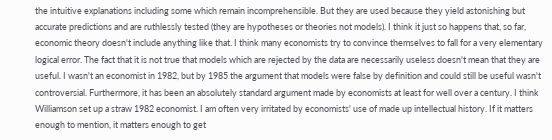the intuitive explanations including some which remain incomprehensible. But they are used because they yield astonishing but accurate predictions and are ruthlessly tested (they are hypotheses or theories not models). I think it just so happens that, so far, economic theory doesn't include anything like that. I think many economists try to convince themselves to fall for a very elementary logical error. The fact that it is not true that models which are rejected by the data are necessarily useless doesn't mean that they are useful. I wasn't an economist in 1982, but by 1985 the argument that models were false by definition and could still be useful wasn't controversial. Furthermore, it has been an absolutely standard argument made by economists at least for well over a century. I think Williamson set up a straw 1982 economist. I am often very irritated by economists' use of made up intellectual history. If it matters enough to mention, it matters enough to get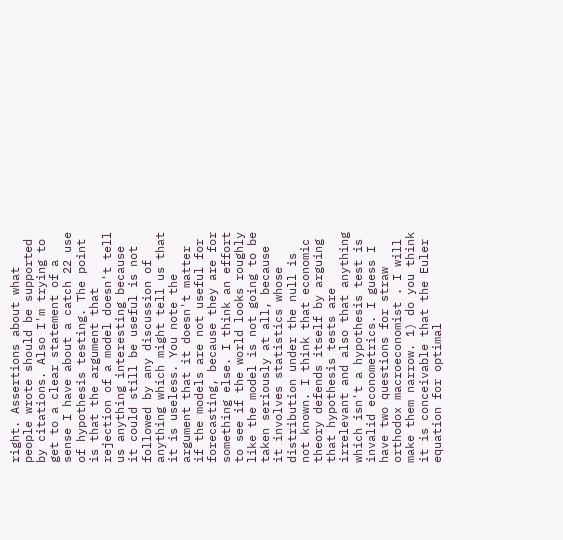right. Assertions about what people wrote should be supported by citations. Also I'm trying to get to a clear statement of a sense I have about a catch 22 use of hypothesis testing. The point is that the argument that rejection of a model doesn't tell us anything interesting because it could still be useful is not followed by any discussion of anything which might tell us that it is useless. You note the argument that it doesn't matter if the models are not useful for forecasting, because they are for something else. I think an effort to see if the world looks roughly like the model is not going to be taken seriously at all, because it involves statistics whose distribution under the null is not known. I think that economic theory defends itself by arguing that hypothesis tests are irrelevant and also that anything which isn't a hypothesis test is invalid econometrics. I guess I have two questions for straw orthodox macroeconomist . I will make them narrow. 1) do you think it is conceivable that the Euler equation for optimal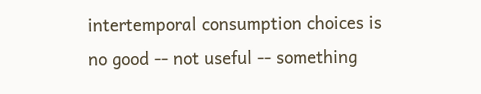intertemporal consumption choices is no good -- not useful -- something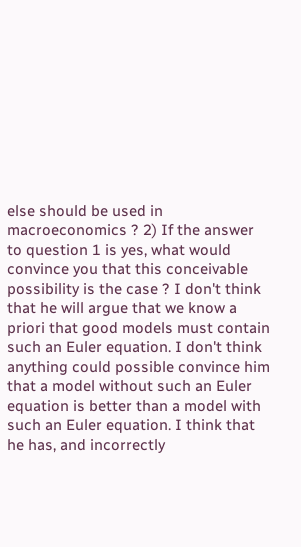else should be used in macroeconomics ? 2) If the answer to question 1 is yes, what would convince you that this conceivable possibility is the case ? I don't think that he will argue that we know a priori that good models must contain such an Euler equation. I don't think anything could possible convince him that a model without such an Euler equation is better than a model with such an Euler equation. I think that he has, and incorrectly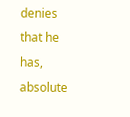denies that he has, absolute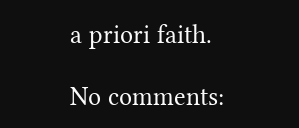a priori faith.

No comments: